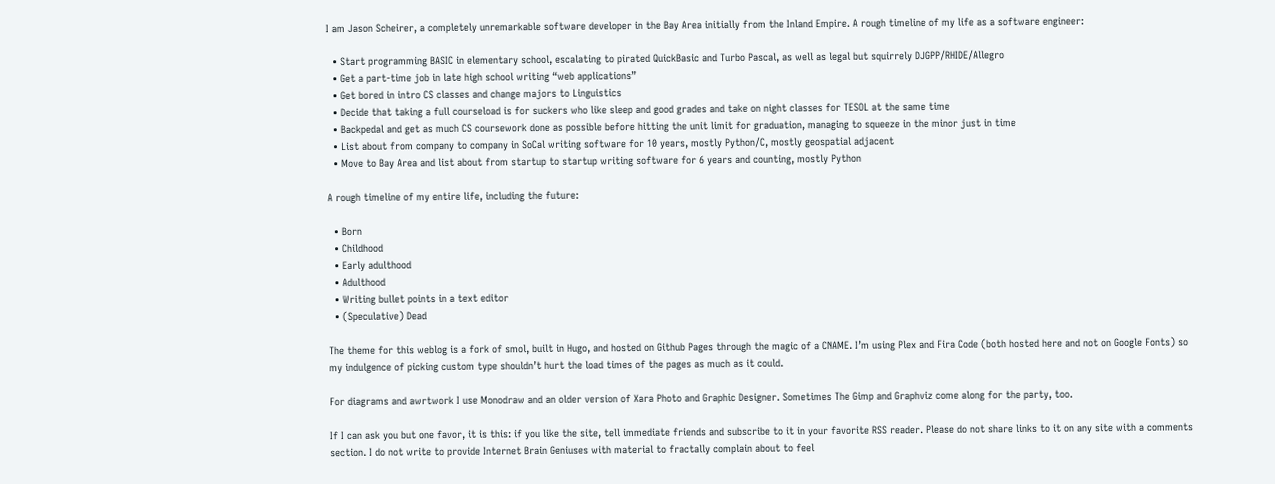I am Jason Scheirer, a completely unremarkable software developer in the Bay Area initially from the Inland Empire. A rough timeline of my life as a software engineer:

  • Start programming BASIC in elementary school, escalating to pirated QuickBasic and Turbo Pascal, as well as legal but squirrely DJGPP/RHIDE/Allegro
  • Get a part-time job in late high school writing “web applications”
  • Get bored in intro CS classes and change majors to Linguistics
  • Decide that taking a full courseload is for suckers who like sleep and good grades and take on night classes for TESOL at the same time
  • Backpedal and get as much CS coursework done as possible before hitting the unit limit for graduation, managing to squeeze in the minor just in time
  • List about from company to company in SoCal writing software for 10 years, mostly Python/C, mostly geospatial adjacent
  • Move to Bay Area and list about from startup to startup writing software for 6 years and counting, mostly Python

A rough timeline of my entire life, including the future:

  • Born
  • Childhood
  • Early adulthood
  • Adulthood
  • Writing bullet points in a text editor
  • (Speculative) Dead

The theme for this weblog is a fork of smol, built in Hugo, and hosted on Github Pages through the magic of a CNAME. I’m using Plex and Fira Code (both hosted here and not on Google Fonts) so my indulgence of picking custom type shouldn’t hurt the load times of the pages as much as it could.

For diagrams and awrtwork I use Monodraw and an older version of Xara Photo and Graphic Designer. Sometimes The Gimp and Graphviz come along for the party, too.

If I can ask you but one favor, it is this: if you like the site, tell immediate friends and subscribe to it in your favorite RSS reader. Please do not share links to it on any site with a comments section. I do not write to provide Internet Brain Geniuses with material to fractally complain about to feel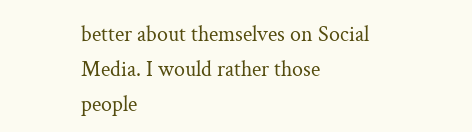better about themselves on Social Media. I would rather those people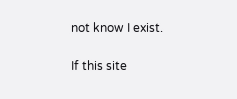not know I exist.

If this site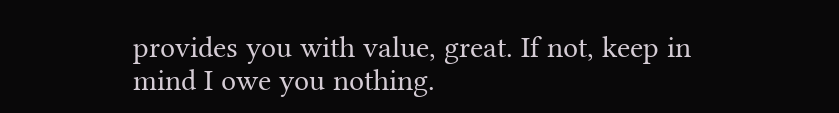provides you with value, great. If not, keep in mind I owe you nothing.